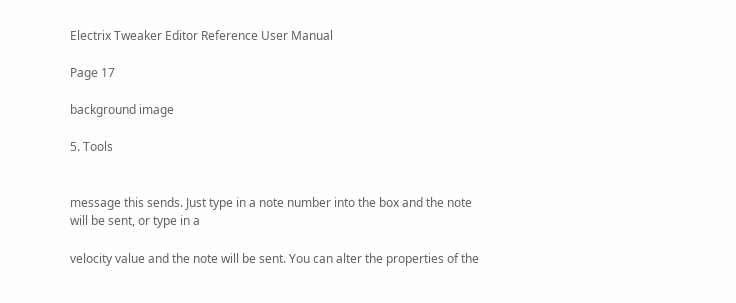Electrix Tweaker Editor Reference User Manual

Page 17

background image

5. Tools


message this sends. Just type in a note number into the box and the note will be sent, or type in a

velocity value and the note will be sent. You can alter the properties of the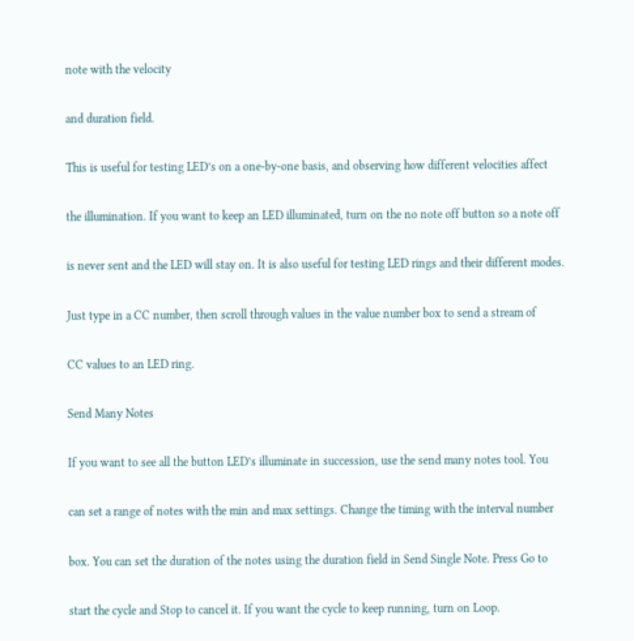note with the velocity

and duration field.

This is useful for testing LED’s on a one-by-one basis, and observing how different velocities affect

the illumination. If you want to keep an LED illuminated, turn on the no note off button so a note off

is never sent and the LED will stay on. It is also useful for testing LED rings and their different modes.

Just type in a CC number, then scroll through values in the value number box to send a stream of

CC values to an LED ring.

Send Many Notes

If you want to see all the button LED’s illuminate in succession, use the send many notes tool. You

can set a range of notes with the min and max settings. Change the timing with the interval number

box. You can set the duration of the notes using the duration field in Send Single Note. Press Go to

start the cycle and Stop to cancel it. If you want the cycle to keep running, turn on Loop.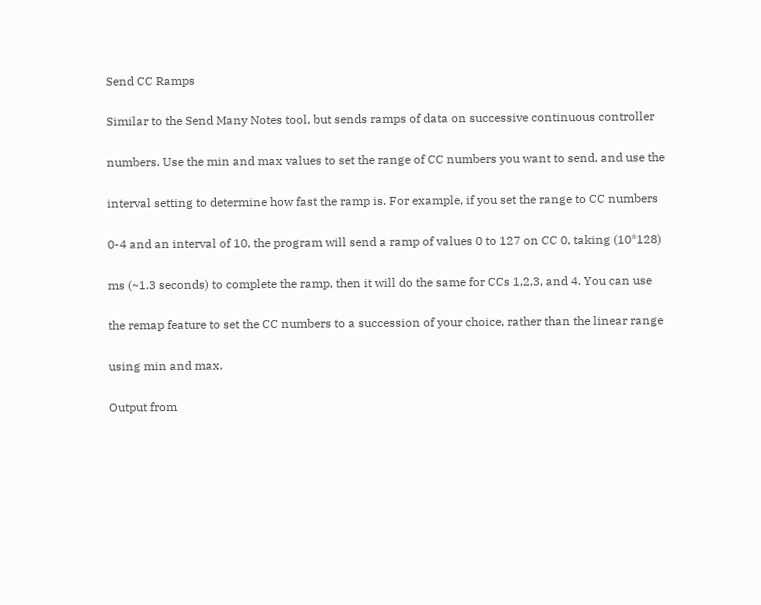Send CC Ramps

Similar to the Send Many Notes tool, but sends ramps of data on successive continuous controller

numbers. Use the min and max values to set the range of CC numbers you want to send, and use the

interval setting to determine how fast the ramp is. For example, if you set the range to CC numbers

0-4 and an interval of 10, the program will send a ramp of values 0 to 127 on CC 0, taking (10*128)

ms (~1.3 seconds) to complete the ramp, then it will do the same for CCs 1,2,3, and 4. You can use

the remap feature to set the CC numbers to a succession of your choice, rather than the linear range

using min and max.

Output from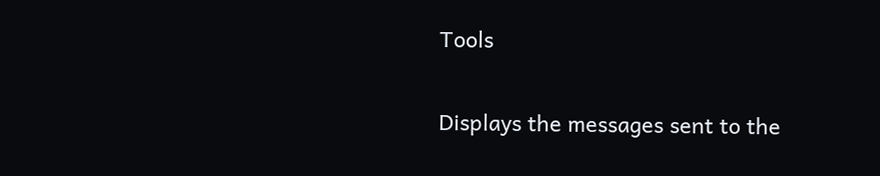Tools

Displays the messages sent to the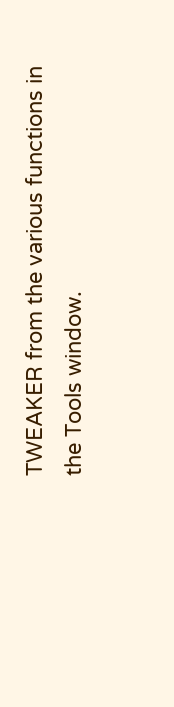TWEAKER from the various functions in the Tools window.